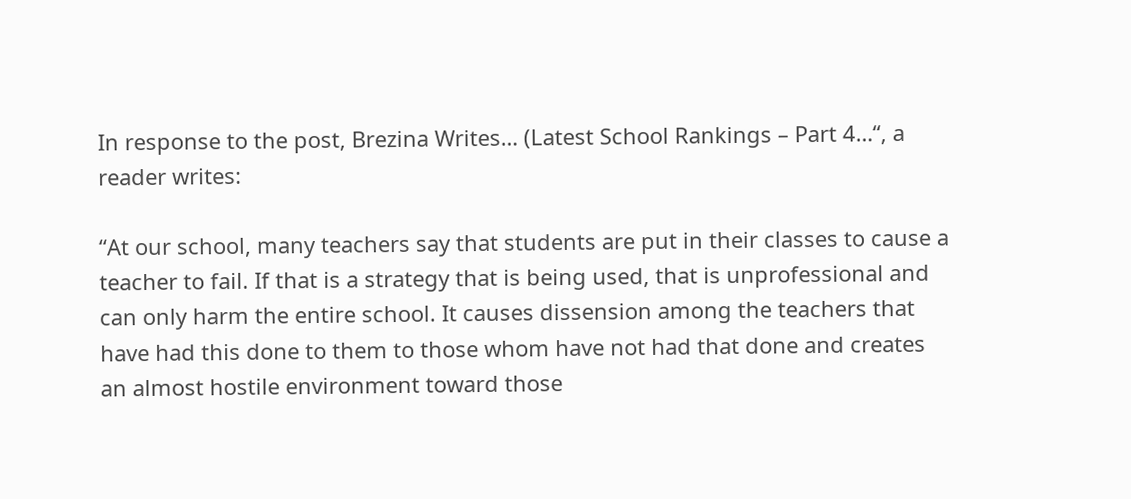In response to the post, Brezina Writes… (Latest School Rankings – Part 4…“, a reader writes:

“At our school, many teachers say that students are put in their classes to cause a teacher to fail. If that is a strategy that is being used, that is unprofessional and can only harm the entire school. It causes dissension among the teachers that have had this done to them to those whom have not had that done and creates an almost hostile environment toward those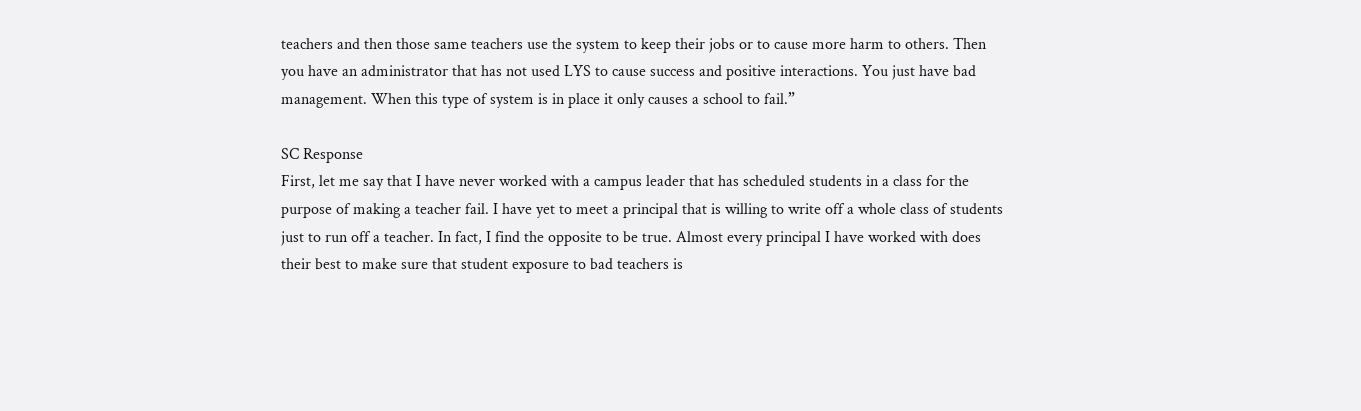teachers and then those same teachers use the system to keep their jobs or to cause more harm to others. Then you have an administrator that has not used LYS to cause success and positive interactions. You just have bad management. When this type of system is in place it only causes a school to fail.”

SC Response
First, let me say that I have never worked with a campus leader that has scheduled students in a class for the purpose of making a teacher fail. I have yet to meet a principal that is willing to write off a whole class of students just to run off a teacher. In fact, I find the opposite to be true. Almost every principal I have worked with does their best to make sure that student exposure to bad teachers is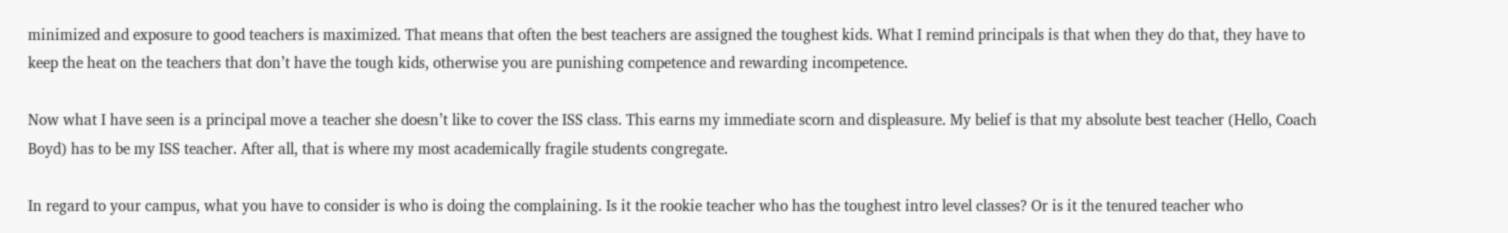minimized and exposure to good teachers is maximized. That means that often the best teachers are assigned the toughest kids. What I remind principals is that when they do that, they have to keep the heat on the teachers that don’t have the tough kids, otherwise you are punishing competence and rewarding incompetence.

Now what I have seen is a principal move a teacher she doesn’t like to cover the ISS class. This earns my immediate scorn and displeasure. My belief is that my absolute best teacher (Hello, Coach Boyd) has to be my ISS teacher. After all, that is where my most academically fragile students congregate.

In regard to your campus, what you have to consider is who is doing the complaining. Is it the rookie teacher who has the toughest intro level classes? Or is it the tenured teacher who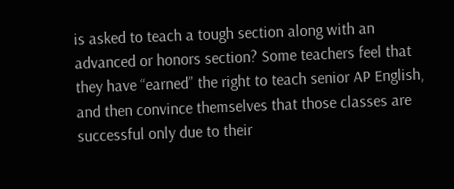is asked to teach a tough section along with an advanced or honors section? Some teachers feel that they have “earned” the right to teach senior AP English, and then convince themselves that those classes are successful only due to their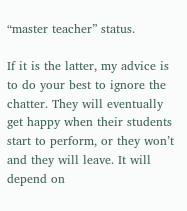“master teacher” status.

If it is the latter, my advice is to do your best to ignore the chatter. They will eventually get happy when their students start to perform, or they won’t and they will leave. It will depend on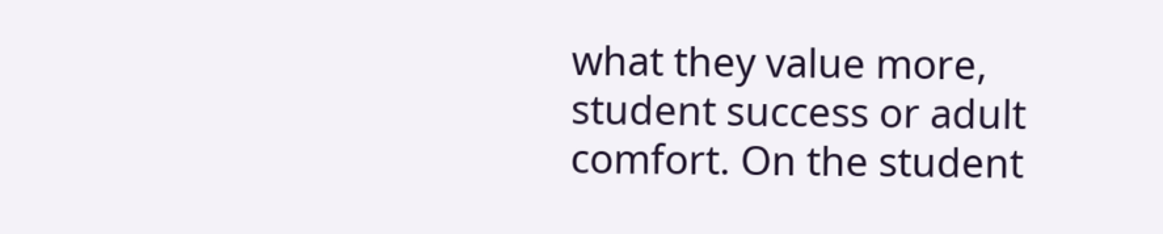what they value more, student success or adult comfort. On the student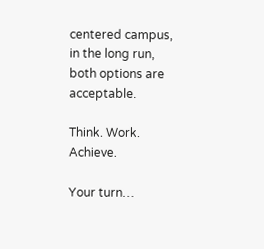centered campus, in the long run, both options are acceptable.

Think. Work. Achieve.

Your turn…